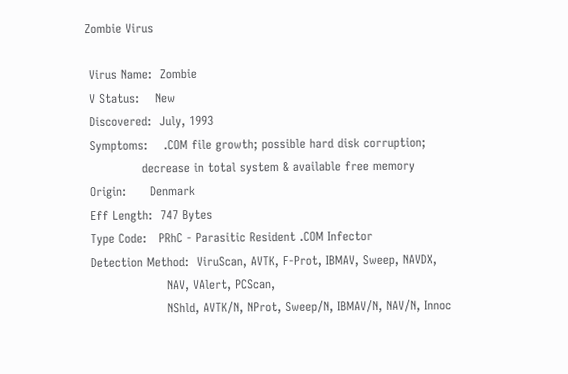Zombie Virus

 Virus Name:  Zombie
 V Status:    New
 Discovered:  July, 1993
 Symptoms:    .COM file growth; possible hard disk corruption;
              decrease in total system & available free memory
 Origin:      Denmark
 Eff Length:  747 Bytes
 Type Code:   PRhC - Parasitic Resident .COM Infector
 Detection Method:  ViruScan, AVTK, F-Prot, IBMAV, Sweep, NAVDX,
                    NAV, VAlert, PCScan,
                    NShld, AVTK/N, NProt, Sweep/N, IBMAV/N, NAV/N, Innoc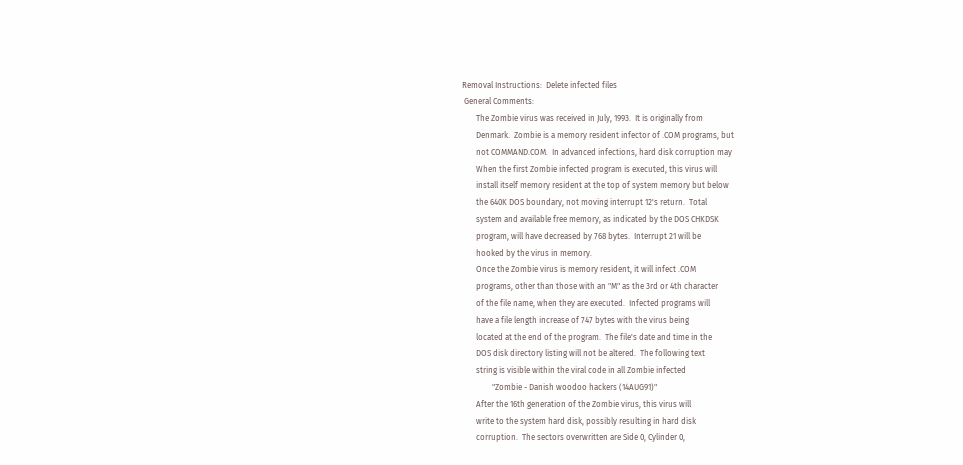Removal Instructions:  Delete infected files
 General Comments:
       The Zombie virus was received in July, 1993.  It is originally from
       Denmark.  Zombie is a memory resident infector of .COM programs, but
       not COMMAND.COM.  In advanced infections, hard disk corruption may
       When the first Zombie infected program is executed, this virus will
       install itself memory resident at the top of system memory but below
       the 640K DOS boundary, not moving interrupt 12's return.  Total
       system and available free memory, as indicated by the DOS CHKDSK
       program, will have decreased by 768 bytes.  Interrupt 21 will be
       hooked by the virus in memory.
       Once the Zombie virus is memory resident, it will infect .COM
       programs, other than those with an "M" as the 3rd or 4th character
       of the file name, when they are executed.  Infected programs will
       have a file length increase of 747 bytes with the virus being
       located at the end of the program.  The file's date and time in the
       DOS disk directory listing will not be altered.  The following text
       string is visible within the viral code in all Zombie infected
               "Zombie - Danish woodoo hackers (14AUG91)"
       After the 16th generation of the Zombie virus, this virus will
       write to the system hard disk, possibly resulting in hard disk
       corruption.  The sectors overwritten are Side 0, Cylinder 0,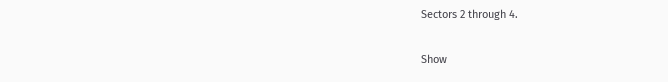Sectors 2 through 4.

Show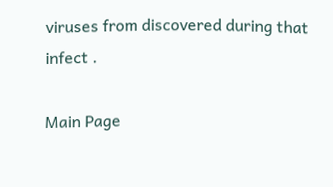viruses from discovered during that infect .

Main Page